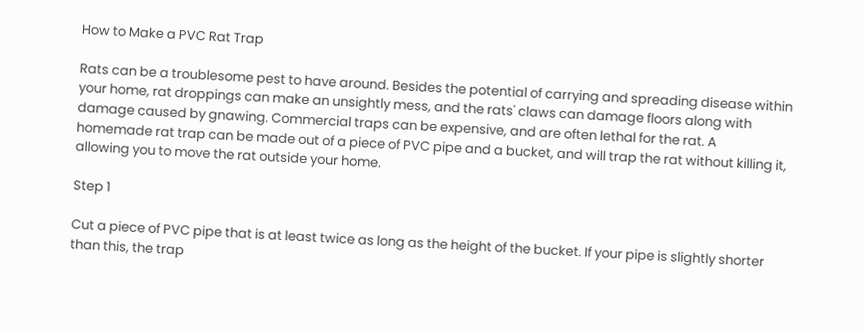How to Make a PVC Rat Trap

Rats can be a troublesome pest to have around. Besides the potential of carrying and spreading disease within your home, rat droppings can make an unsightly mess, and the rats' claws can damage floors along with damage caused by gnawing. Commercial traps can be expensive, and are often lethal for the rat. A homemade rat trap can be made out of a piece of PVC pipe and a bucket, and will trap the rat without killing it, allowing you to move the rat outside your home.

Step 1

Cut a piece of PVC pipe that is at least twice as long as the height of the bucket. If your pipe is slightly shorter than this, the trap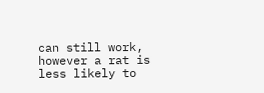can still work, however a rat is less likely to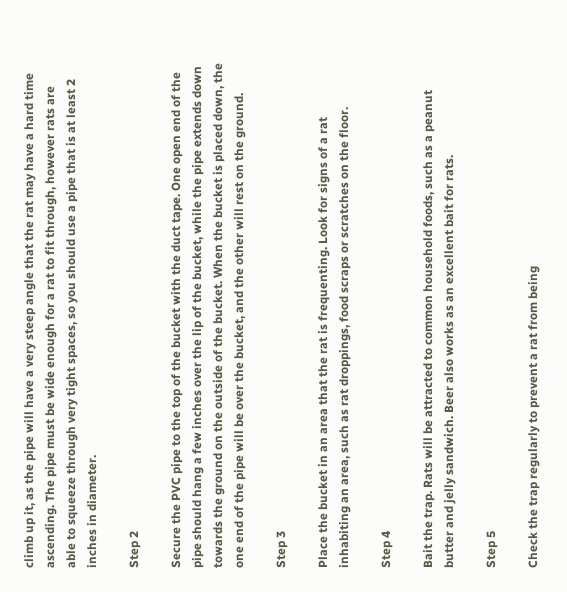climb up it, as the pipe will have a very steep angle that the rat may have a hard time ascending. The pipe must be wide enough for a rat to fit through, however rats are able to squeeze through very tight spaces, so you should use a pipe that is at least 2 inches in diameter.

Step 2

Secure the PVC pipe to the top of the bucket with the duct tape. One open end of the pipe should hang a few inches over the lip of the bucket, while the pipe extends down towards the ground on the outside of the bucket. When the bucket is placed down, the one end of the pipe will be over the bucket, and the other will rest on the ground.

Step 3

Place the bucket in an area that the rat is frequenting. Look for signs of a rat inhabiting an area, such as rat droppings, food scraps or scratches on the floor.

Step 4

Bait the trap. Rats will be attracted to common household foods, such as a peanut butter and jelly sandwich. Beer also works as an excellent bait for rats.

Step 5

Check the trap regularly to prevent a rat from being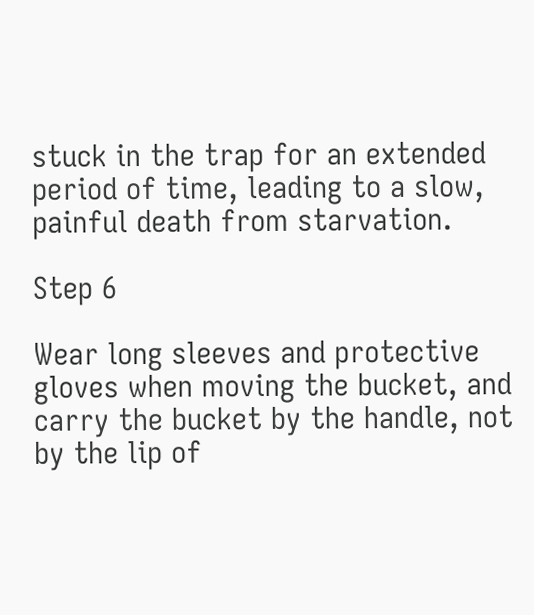stuck in the trap for an extended period of time, leading to a slow, painful death from starvation.

Step 6

Wear long sleeves and protective gloves when moving the bucket, and carry the bucket by the handle, not by the lip of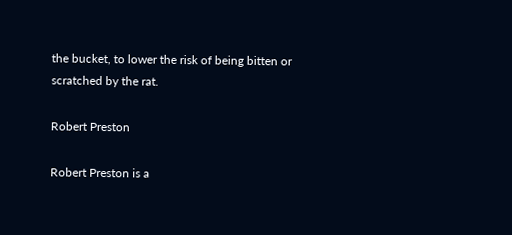the bucket, to lower the risk of being bitten or scratched by the rat.

Robert Preston

Robert Preston is a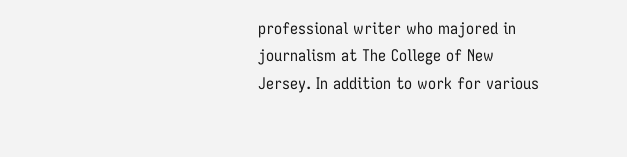professional writer who majored in journalism at The College of New Jersey. In addition to work for various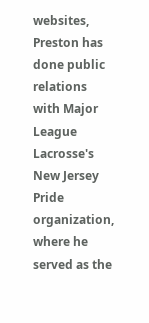websites, Preston has done public relations with Major League Lacrosse's New Jersey Pride organization, where he served as the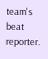team's beat reporter.